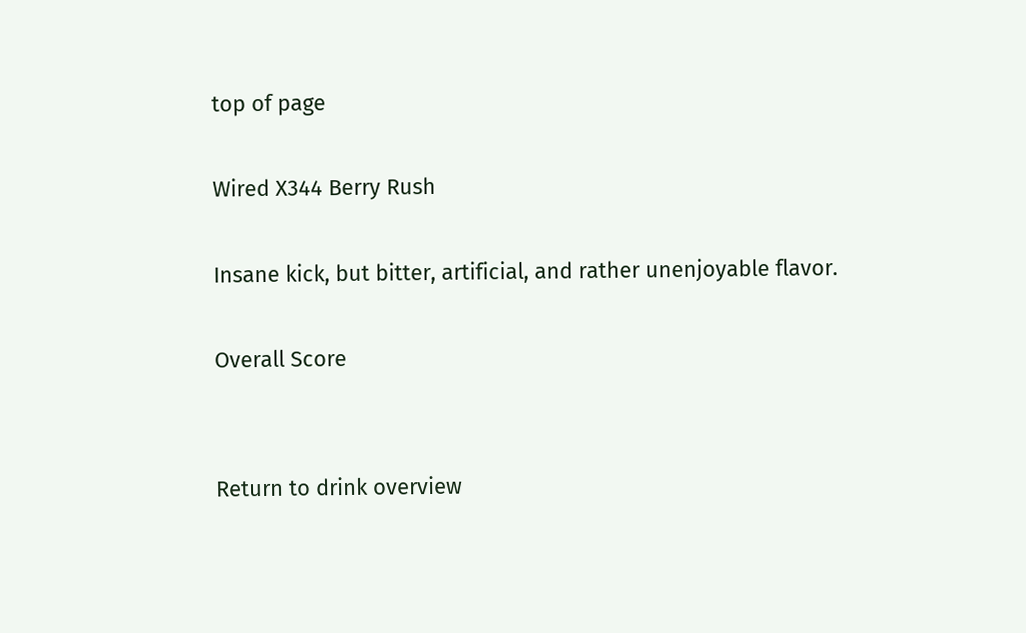top of page

Wired X344 Berry Rush

Insane kick, but bitter, artificial, and rather unenjoyable flavor.

Overall Score


Return to drink overview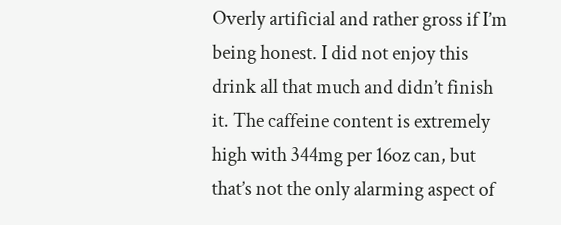Overly artificial and rather gross if I’m being honest. I did not enjoy this drink all that much and didn’t finish it. The caffeine content is extremely high with 344mg per 16oz can, but that’s not the only alarming aspect of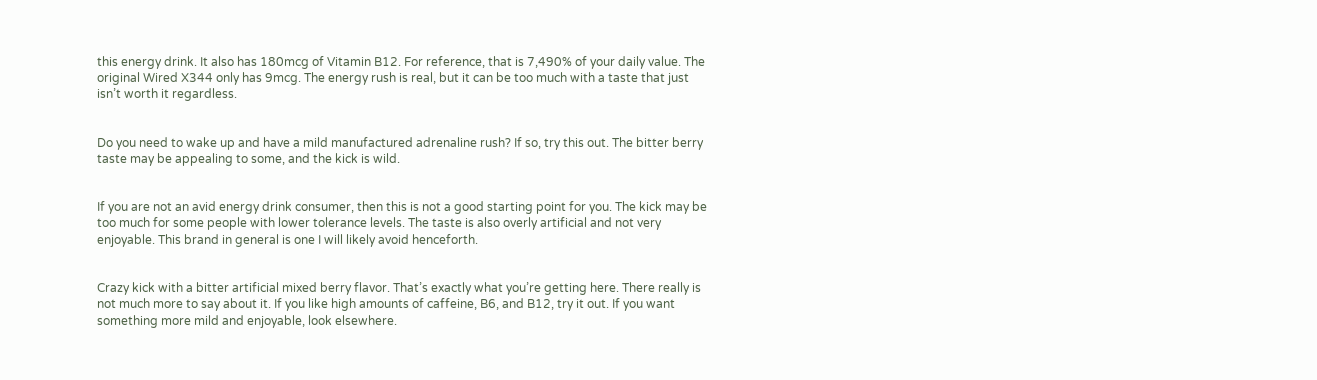this energy drink. It also has 180mcg of Vitamin B12. For reference, that is 7,490% of your daily value. The original Wired X344 only has 9mcg. The energy rush is real, but it can be too much with a taste that just isn’t worth it regardless.


Do you need to wake up and have a mild manufactured adrenaline rush? If so, try this out. The bitter berry taste may be appealing to some, and the kick is wild.


If you are not an avid energy drink consumer, then this is not a good starting point for you. The kick may be too much for some people with lower tolerance levels. The taste is also overly artificial and not very enjoyable. This brand in general is one I will likely avoid henceforth.


Crazy kick with a bitter artificial mixed berry flavor. That’s exactly what you’re getting here. There really is not much more to say about it. If you like high amounts of caffeine, B6, and B12, try it out. If you want something more mild and enjoyable, look elsewhere.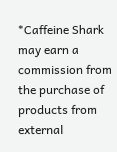*Caffeine Shark may earn a commission from the purchase of products from external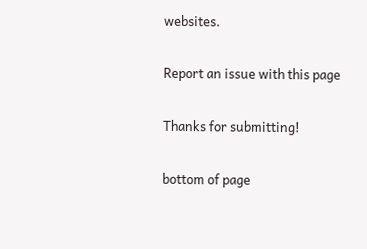websites.

Report an issue with this page

Thanks for submitting!

bottom of page